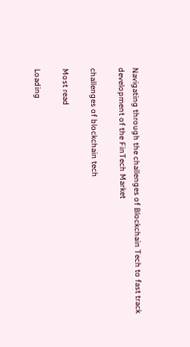Navigating through the challenges of Blockchain Tech to fast track development of the FinTech Market

challenges of blockchain tech

Most read

Loading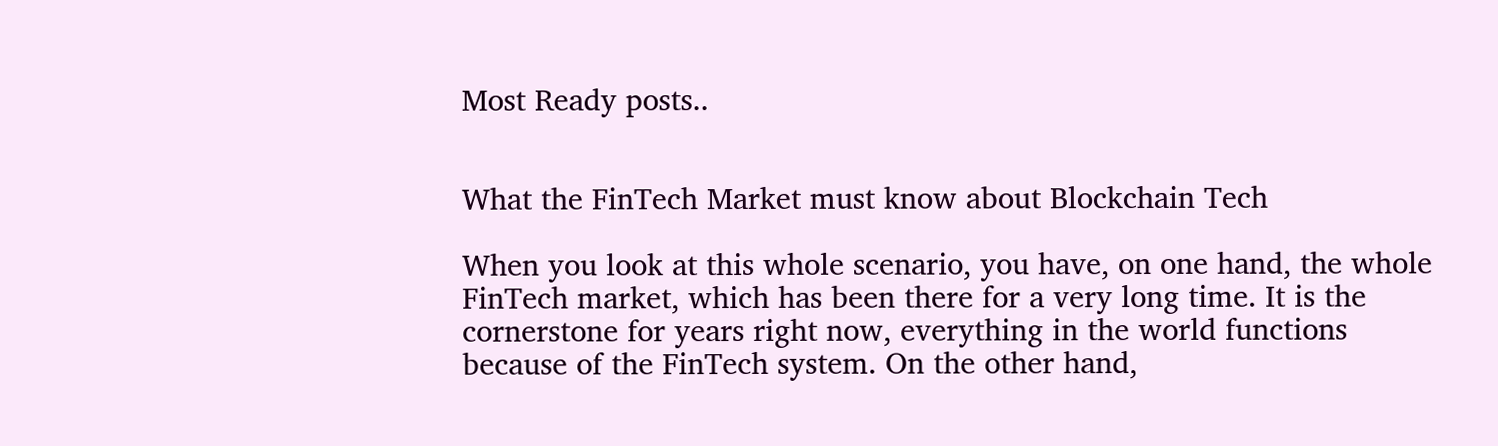Most Ready posts..


What the FinTech Market must know about Blockchain Tech

When you look at this whole scenario, you have, on one hand, the whole FinTech market, which has been there for a very long time. It is the cornerstone for years right now, everything in the world functions because of the FinTech system. On the other hand,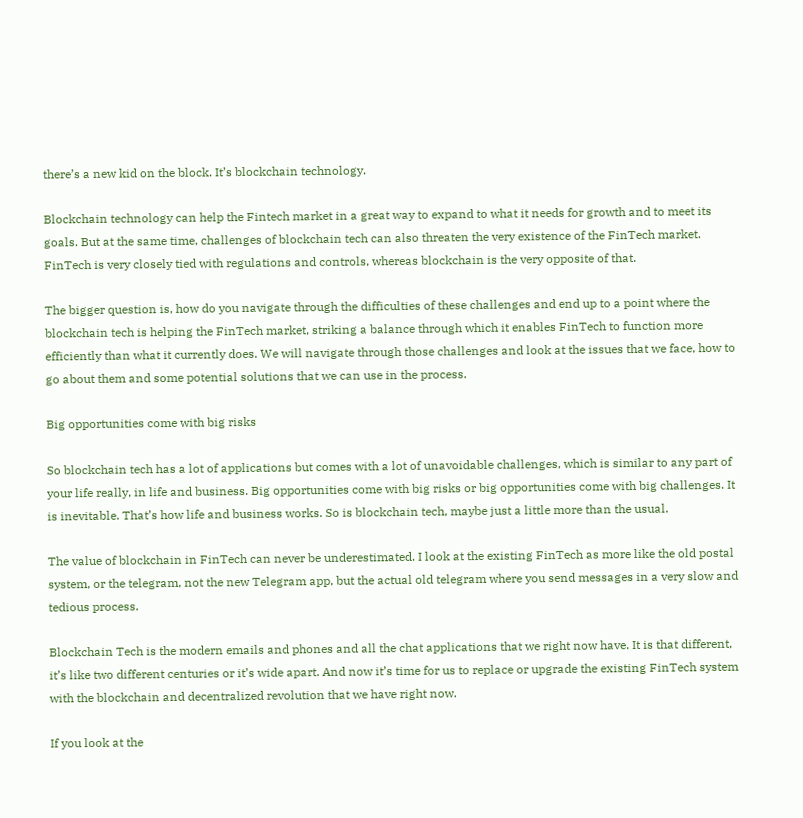there’s a new kid on the block. It’s blockchain technology.

Blockchain technology can help the Fintech market in a great way to expand to what it needs for growth and to meet its goals. But at the same time, challenges of blockchain tech can also threaten the very existence of the FinTech market. FinTech is very closely tied with regulations and controls, whereas blockchain is the very opposite of that.

The bigger question is, how do you navigate through the difficulties of these challenges and end up to a point where the blockchain tech is helping the FinTech market, striking a balance through which it enables FinTech to function more efficiently than what it currently does. We will navigate through those challenges and look at the issues that we face, how to go about them and some potential solutions that we can use in the process.

Big opportunities come with big risks

So blockchain tech has a lot of applications but comes with a lot of unavoidable challenges, which is similar to any part of your life really, in life and business. Big opportunities come with big risks or big opportunities come with big challenges. It is inevitable. That’s how life and business works. So is blockchain tech, maybe just a little more than the usual.

The value of blockchain in FinTech can never be underestimated. I look at the existing FinTech as more like the old postal system, or the telegram, not the new Telegram app, but the actual old telegram where you send messages in a very slow and tedious process.

Blockchain Tech is the modern emails and phones and all the chat applications that we right now have. It is that different, it’s like two different centuries or it’s wide apart. And now it’s time for us to replace or upgrade the existing FinTech system with the blockchain and decentralized revolution that we have right now.

If you look at the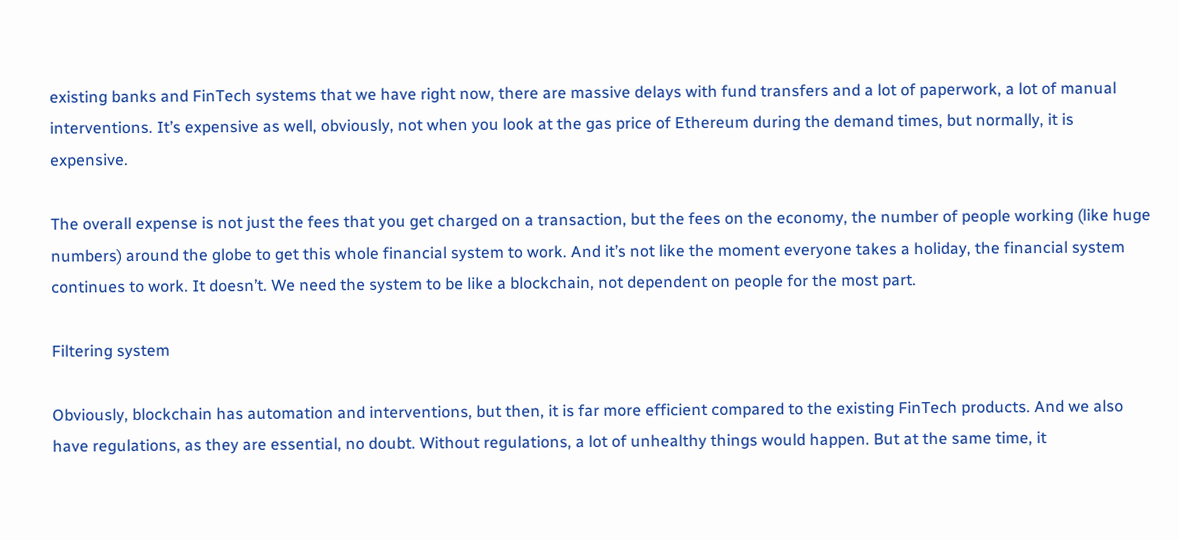existing banks and FinTech systems that we have right now, there are massive delays with fund transfers and a lot of paperwork, a lot of manual interventions. It’s expensive as well, obviously, not when you look at the gas price of Ethereum during the demand times, but normally, it is expensive.

The overall expense is not just the fees that you get charged on a transaction, but the fees on the economy, the number of people working (like huge numbers) around the globe to get this whole financial system to work. And it’s not like the moment everyone takes a holiday, the financial system continues to work. It doesn’t. We need the system to be like a blockchain, not dependent on people for the most part.

Filtering system

Obviously, blockchain has automation and interventions, but then, it is far more efficient compared to the existing FinTech products. And we also have regulations, as they are essential, no doubt. Without regulations, a lot of unhealthy things would happen. But at the same time, it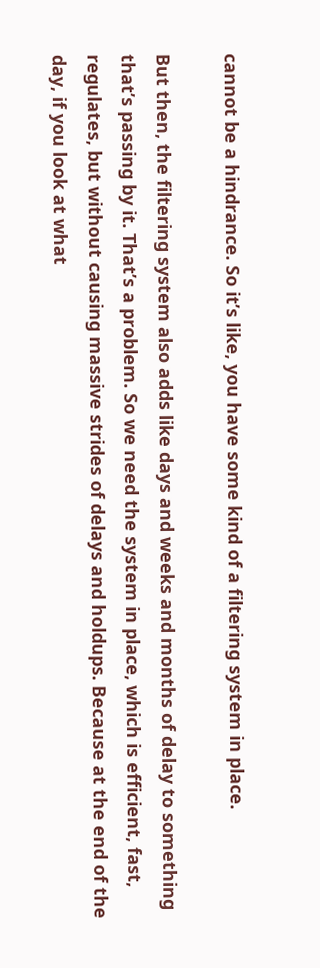cannot be a hindrance. So it’s like, you have some kind of a filtering system in place.

But then, the filtering system also adds like days and weeks and months of delay to something that’s passing by it. That’s a problem. So we need the system in place, which is efficient, fast, regulates, but without causing massive strides of delays and holdups. Because at the end of the day, if you look at what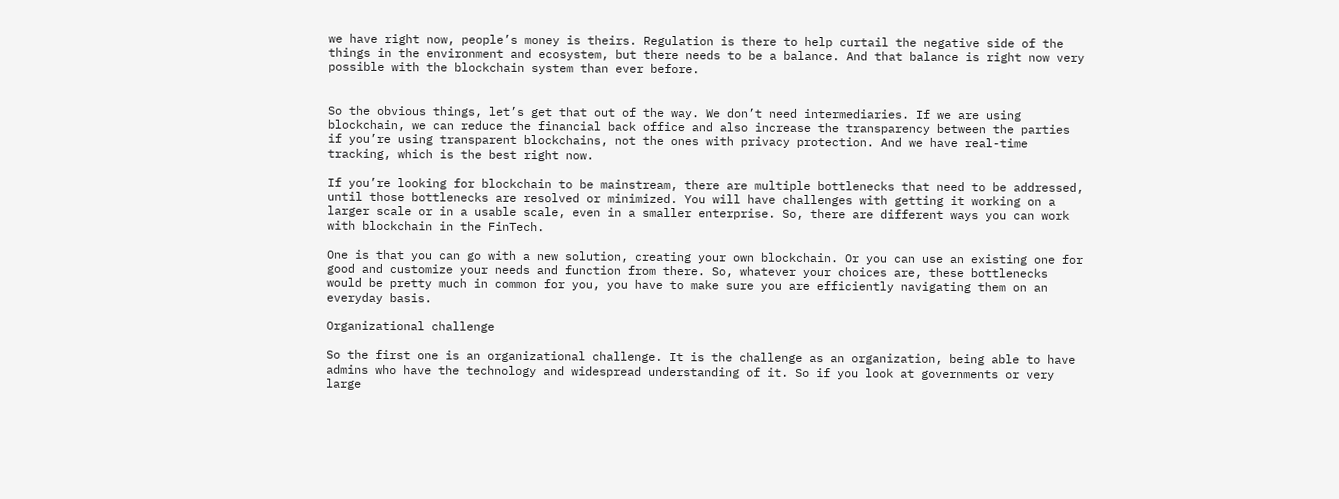we have right now, people’s money is theirs. Regulation is there to help curtail the negative side of the things in the environment and ecosystem, but there needs to be a balance. And that balance is right now very possible with the blockchain system than ever before.


So the obvious things, let’s get that out of the way. We don’t need intermediaries. If we are using blockchain, we can reduce the financial back office and also increase the transparency between the parties if you’re using transparent blockchains, not the ones with privacy protection. And we have real-time tracking, which is the best right now.

If you’re looking for blockchain to be mainstream, there are multiple bottlenecks that need to be addressed, until those bottlenecks are resolved or minimized. You will have challenges with getting it working on a larger scale or in a usable scale, even in a smaller enterprise. So, there are different ways you can work with blockchain in the FinTech.

One is that you can go with a new solution, creating your own blockchain. Or you can use an existing one for good and customize your needs and function from there. So, whatever your choices are, these bottlenecks would be pretty much in common for you, you have to make sure you are efficiently navigating them on an everyday basis.

Organizational challenge

So the first one is an organizational challenge. It is the challenge as an organization, being able to have admins who have the technology and widespread understanding of it. So if you look at governments or very large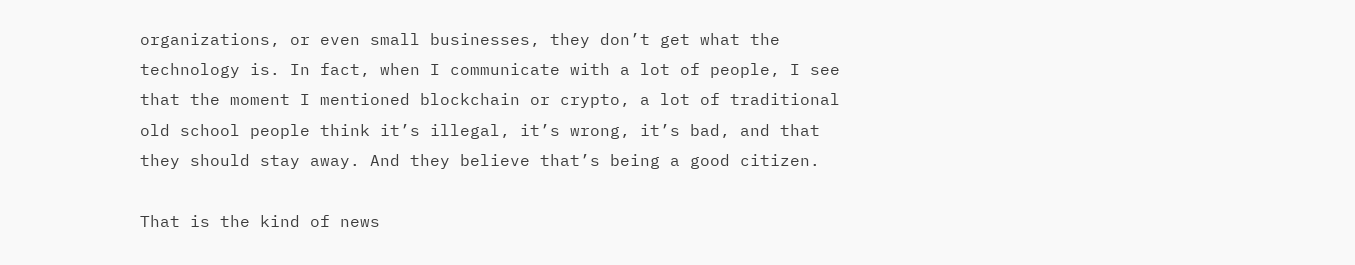organizations, or even small businesses, they don’t get what the technology is. In fact, when I communicate with a lot of people, I see that the moment I mentioned blockchain or crypto, a lot of traditional old school people think it’s illegal, it’s wrong, it’s bad, and that they should stay away. And they believe that’s being a good citizen.

That is the kind of news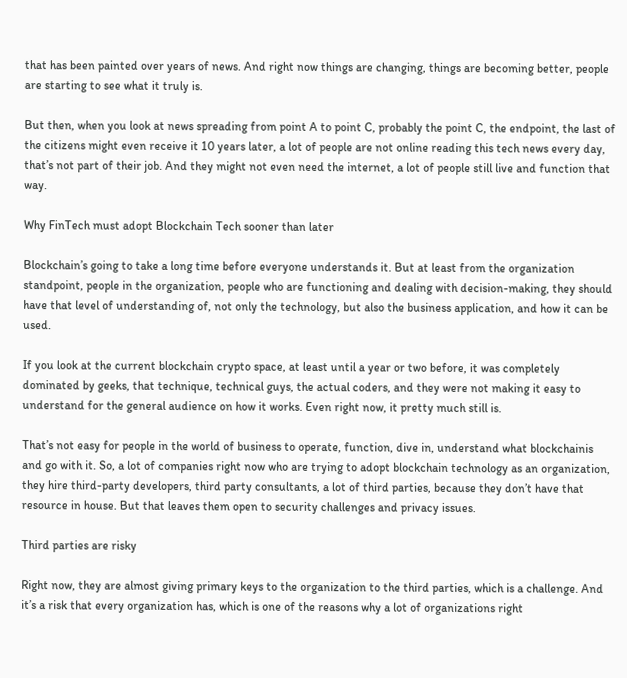that has been painted over years of news. And right now things are changing, things are becoming better, people are starting to see what it truly is.

But then, when you look at news spreading from point A to point C, probably the point C, the endpoint, the last of the citizens might even receive it 10 years later, a lot of people are not online reading this tech news every day, that’s not part of their job. And they might not even need the internet, a lot of people still live and function that way.

Why FinTech must adopt Blockchain Tech sooner than later

Blockchain’s going to take a long time before everyone understands it. But at least from the organization standpoint, people in the organization, people who are functioning and dealing with decision-making, they should have that level of understanding of, not only the technology, but also the business application, and how it can be used.

If you look at the current blockchain crypto space, at least until a year or two before, it was completely dominated by geeks, that technique, technical guys, the actual coders, and they were not making it easy to understand for the general audience on how it works. Even right now, it pretty much still is.

That’s not easy for people in the world of business to operate, function, dive in, understand what blockchainis and go with it. So, a lot of companies right now who are trying to adopt blockchain technology as an organization, they hire third-party developers, third party consultants, a lot of third parties, because they don’t have that resource in house. But that leaves them open to security challenges and privacy issues.

Third parties are risky

Right now, they are almost giving primary keys to the organization to the third parties, which is a challenge. And it’s a risk that every organization has, which is one of the reasons why a lot of organizations right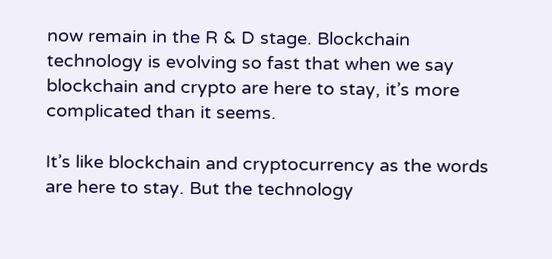now remain in the R & D stage. Blockchain technology is evolving so fast that when we say blockchain and crypto are here to stay, it’s more complicated than it seems.

It’s like blockchain and cryptocurrency as the words are here to stay. But the technology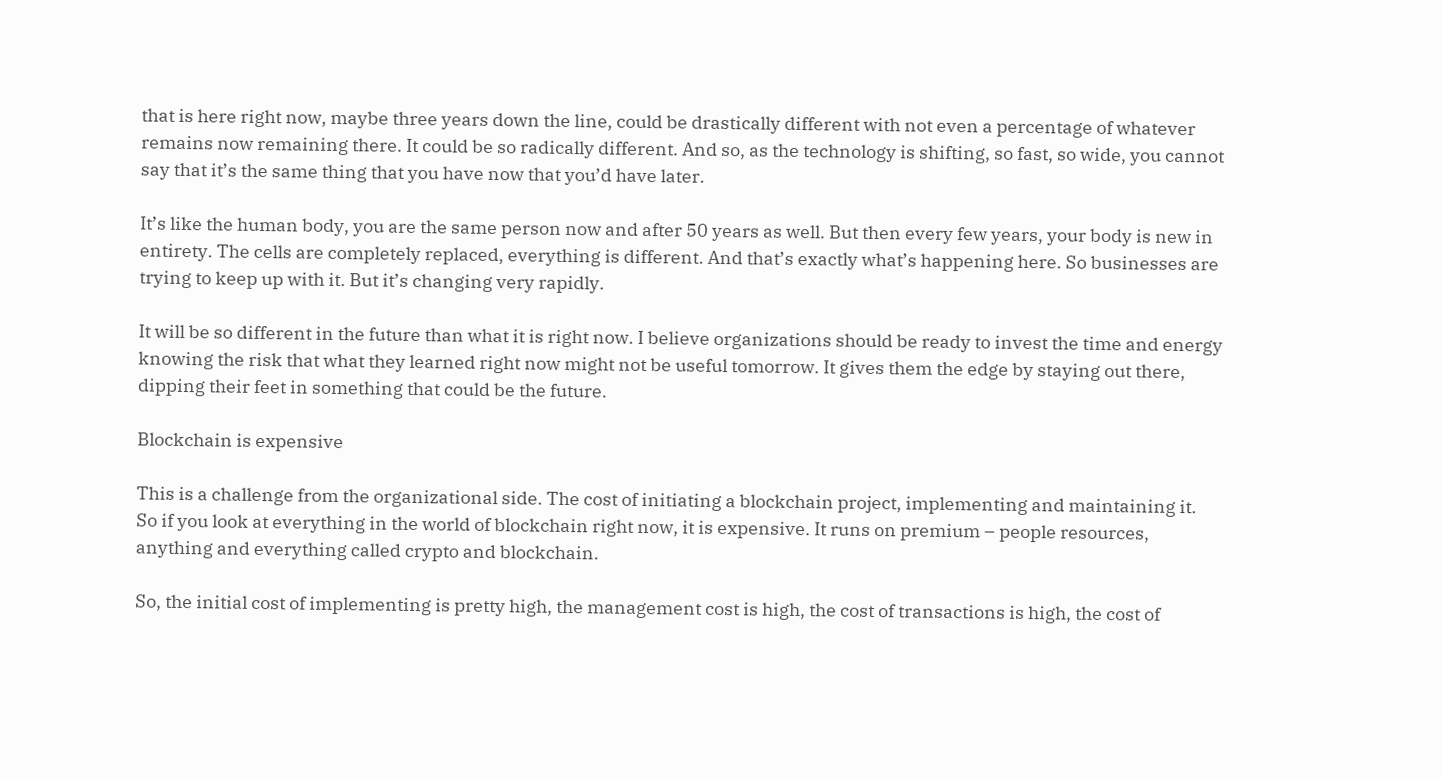that is here right now, maybe three years down the line, could be drastically different with not even a percentage of whatever remains now remaining there. It could be so radically different. And so, as the technology is shifting, so fast, so wide, you cannot say that it’s the same thing that you have now that you’d have later.

It’s like the human body, you are the same person now and after 50 years as well. But then every few years, your body is new in entirety. The cells are completely replaced, everything is different. And that’s exactly what’s happening here. So businesses are trying to keep up with it. But it’s changing very rapidly.

It will be so different in the future than what it is right now. I believe organizations should be ready to invest the time and energy knowing the risk that what they learned right now might not be useful tomorrow. It gives them the edge by staying out there, dipping their feet in something that could be the future.

Blockchain is expensive

This is a challenge from the organizational side. The cost of initiating a blockchain project, implementing and maintaining it. So if you look at everything in the world of blockchain right now, it is expensive. It runs on premium – people resources, anything and everything called crypto and blockchain.

So, the initial cost of implementing is pretty high, the management cost is high, the cost of transactions is high, the cost of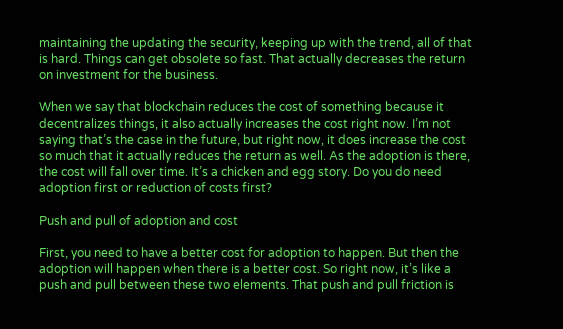maintaining the updating the security, keeping up with the trend, all of that is hard. Things can get obsolete so fast. That actually decreases the return on investment for the business.

When we say that blockchain reduces the cost of something because it decentralizes things, it also actually increases the cost right now. I’m not saying that’s the case in the future, but right now, it does increase the cost so much that it actually reduces the return as well. As the adoption is there, the cost will fall over time. It’s a chicken and egg story. Do you do need adoption first or reduction of costs first?

Push and pull of adoption and cost

First, you need to have a better cost for adoption to happen. But then the adoption will happen when there is a better cost. So right now, it’s like a push and pull between these two elements. That push and pull friction is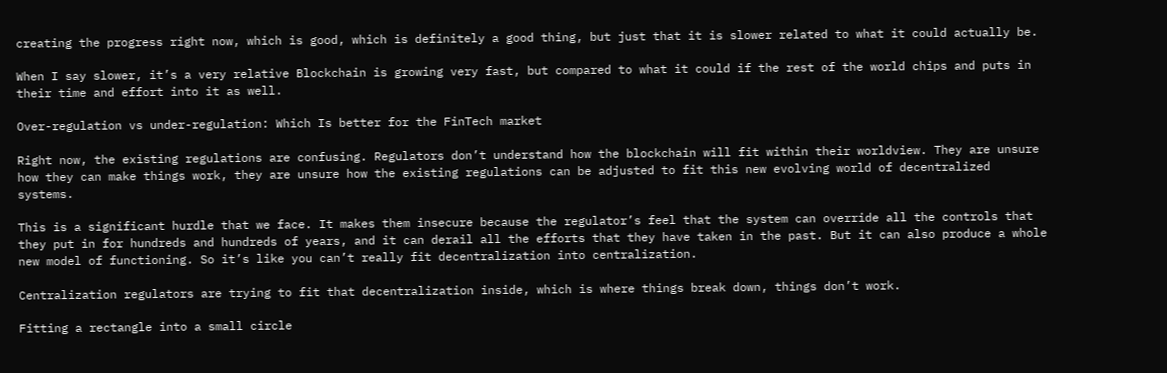creating the progress right now, which is good, which is definitely a good thing, but just that it is slower related to what it could actually be.

When I say slower, it’s a very relative Blockchain is growing very fast, but compared to what it could if the rest of the world chips and puts in their time and effort into it as well.

Over-regulation vs under-regulation: Which Is better for the FinTech market

Right now, the existing regulations are confusing. Regulators don’t understand how the blockchain will fit within their worldview. They are unsure how they can make things work, they are unsure how the existing regulations can be adjusted to fit this new evolving world of decentralized systems.

This is a significant hurdle that we face. It makes them insecure because the regulator’s feel that the system can override all the controls that they put in for hundreds and hundreds of years, and it can derail all the efforts that they have taken in the past. But it can also produce a whole new model of functioning. So it’s like you can’t really fit decentralization into centralization.

Centralization regulators are trying to fit that decentralization inside, which is where things break down, things don’t work.

Fitting a rectangle into a small circle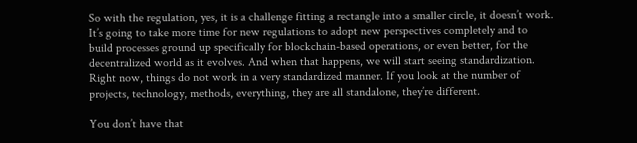So with the regulation, yes, it is a challenge fitting a rectangle into a smaller circle, it doesn’t work. It’s going to take more time for new regulations to adopt new perspectives completely and to build processes ground up specifically for blockchain-based operations, or even better, for the decentralized world as it evolves. And when that happens, we will start seeing standardization. Right now, things do not work in a very standardized manner. If you look at the number of projects, technology, methods, everything, they are all standalone, they’re different.

You don’t have that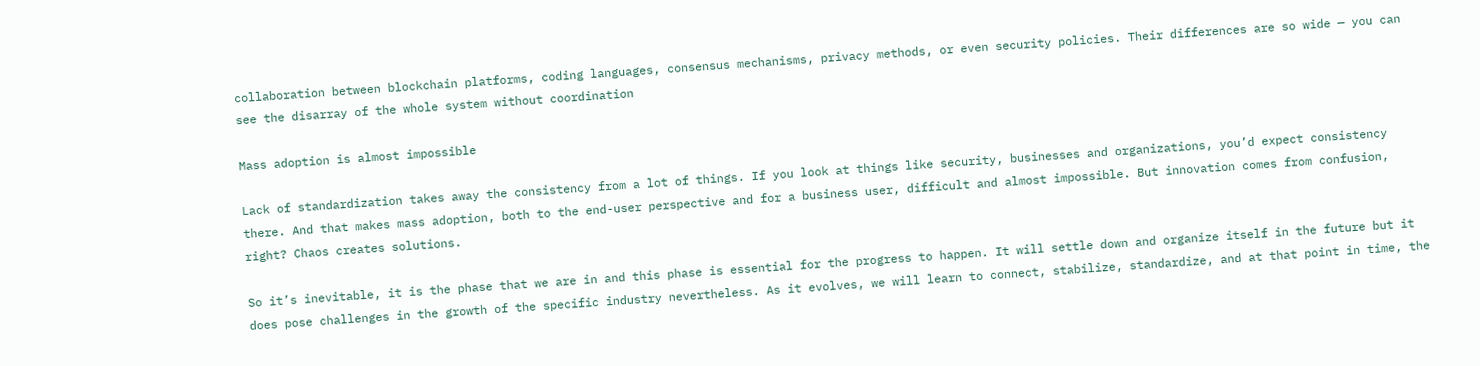collaboration between blockchain platforms, coding languages, consensus mechanisms, privacy methods, or even security policies. Their differences are so wide — you can see the disarray of the whole system without coordination

Mass adoption is almost impossible

Lack of standardization takes away the consistency from a lot of things. If you look at things like security, businesses and organizations, you’d expect consistency there. And that makes mass adoption, both to the end-user perspective and for a business user, difficult and almost impossible. But innovation comes from confusion, right? Chaos creates solutions.

So it’s inevitable, it is the phase that we are in and this phase is essential for the progress to happen. It will settle down and organize itself in the future but it does pose challenges in the growth of the specific industry nevertheless. As it evolves, we will learn to connect, stabilize, standardize, and at that point in time, the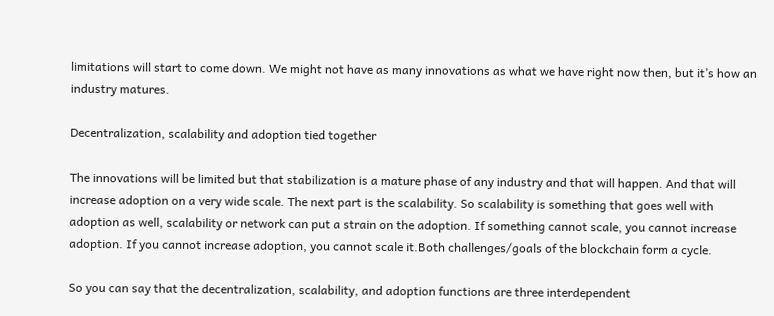limitations will start to come down. We might not have as many innovations as what we have right now then, but it’s how an industry matures.

Decentralization, scalability and adoption tied together

The innovations will be limited but that stabilization is a mature phase of any industry and that will happen. And that will increase adoption on a very wide scale. The next part is the scalability. So scalability is something that goes well with adoption as well, scalability or network can put a strain on the adoption. If something cannot scale, you cannot increase adoption. If you cannot increase adoption, you cannot scale it.Both challenges/goals of the blockchain form a cycle.

So you can say that the decentralization, scalability, and adoption functions are three interdependent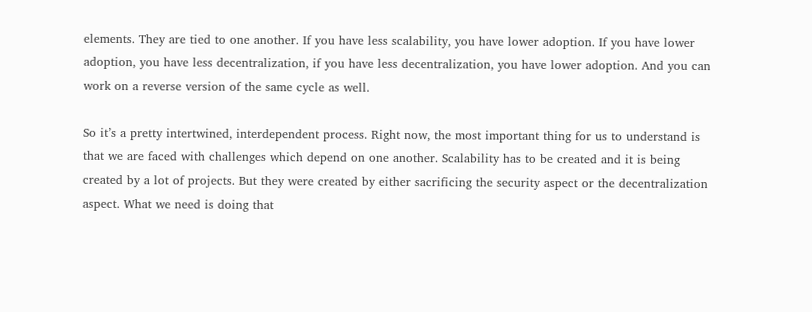elements. They are tied to one another. If you have less scalability, you have lower adoption. If you have lower adoption, you have less decentralization, if you have less decentralization, you have lower adoption. And you can work on a reverse version of the same cycle as well.

So it’s a pretty intertwined, interdependent process. Right now, the most important thing for us to understand is that we are faced with challenges which depend on one another. Scalability has to be created and it is being created by a lot of projects. But they were created by either sacrificing the security aspect or the decentralization aspect. What we need is doing that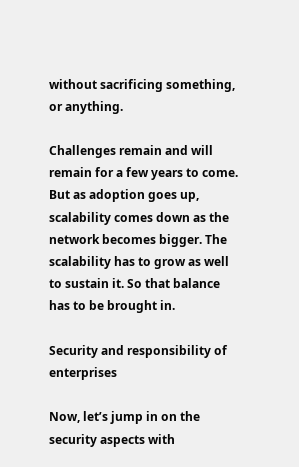without sacrificing something, or anything.

Challenges remain and will remain for a few years to come. But as adoption goes up, scalability comes down as the network becomes bigger. The scalability has to grow as well to sustain it. So that balance has to be brought in.

Security and responsibility of enterprises

Now, let’s jump in on the security aspects with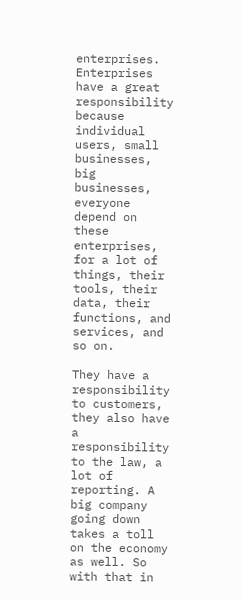enterprises. Enterprises have a great responsibility because individual users, small businesses, big businesses, everyone depend on these enterprises, for a lot of things, their tools, their data, their functions, and services, and so on.

They have a responsibility to customers, they also have a responsibility to the law, a lot of reporting. A big company going down takes a toll on the economy as well. So with that in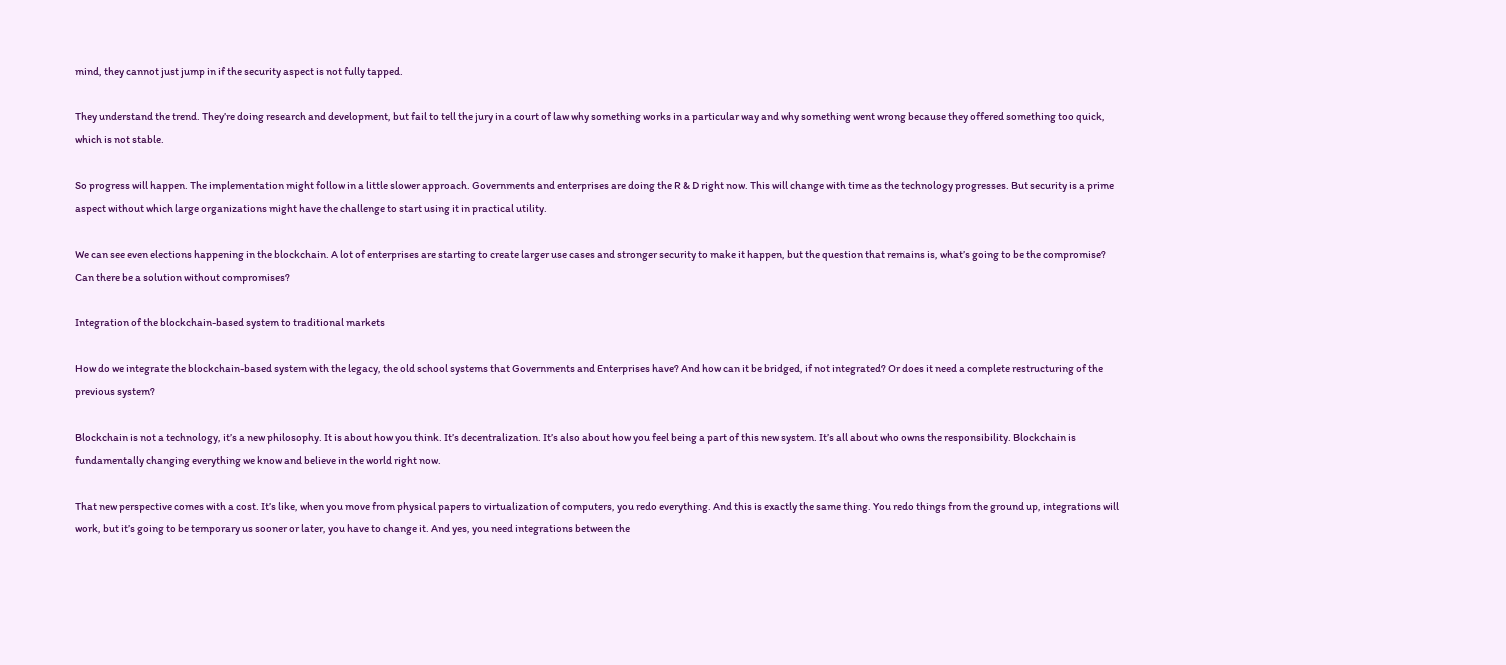mind, they cannot just jump in if the security aspect is not fully tapped.

They understand the trend. They’re doing research and development, but fail to tell the jury in a court of law why something works in a particular way and why something went wrong because they offered something too quick, which is not stable.

So progress will happen. The implementation might follow in a little slower approach. Governments and enterprises are doing the R & D right now. This will change with time as the technology progresses. But security is a prime aspect without which large organizations might have the challenge to start using it in practical utility.

We can see even elections happening in the blockchain. A lot of enterprises are starting to create larger use cases and stronger security to make it happen, but the question that remains is, what’s going to be the compromise? Can there be a solution without compromises?

Integration of the blockchain-based system to traditional markets

How do we integrate the blockchain-based system with the legacy, the old school systems that Governments and Enterprises have? And how can it be bridged, if not integrated? Or does it need a complete restructuring of the previous system?

Blockchain is not a technology, it’s a new philosophy. It is about how you think. It’s decentralization. It’s also about how you feel being a part of this new system. It’s all about who owns the responsibility. Blockchain is fundamentally changing everything we know and believe in the world right now.

That new perspective comes with a cost. It’s like, when you move from physical papers to virtualization of computers, you redo everything. And this is exactly the same thing. You redo things from the ground up, integrations will work, but it’s going to be temporary us sooner or later, you have to change it. And yes, you need integrations between the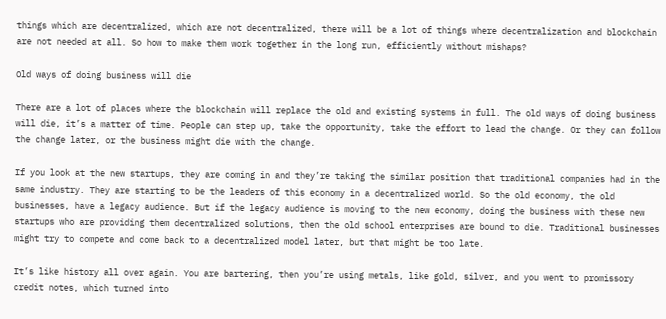things which are decentralized, which are not decentralized, there will be a lot of things where decentralization and blockchain are not needed at all. So how to make them work together in the long run, efficiently without mishaps?

Old ways of doing business will die

There are a lot of places where the blockchain will replace the old and existing systems in full. The old ways of doing business will die, it’s a matter of time. People can step up, take the opportunity, take the effort to lead the change. Or they can follow the change later, or the business might die with the change.

If you look at the new startups, they are coming in and they’re taking the similar position that traditional companies had in the same industry. They are starting to be the leaders of this economy in a decentralized world. So the old economy, the old businesses, have a legacy audience. But if the legacy audience is moving to the new economy, doing the business with these new startups who are providing them decentralized solutions, then the old school enterprises are bound to die. Traditional businesses might try to compete and come back to a decentralized model later, but that might be too late.

It’s like history all over again. You are bartering, then you’re using metals, like gold, silver, and you went to promissory credit notes, which turned into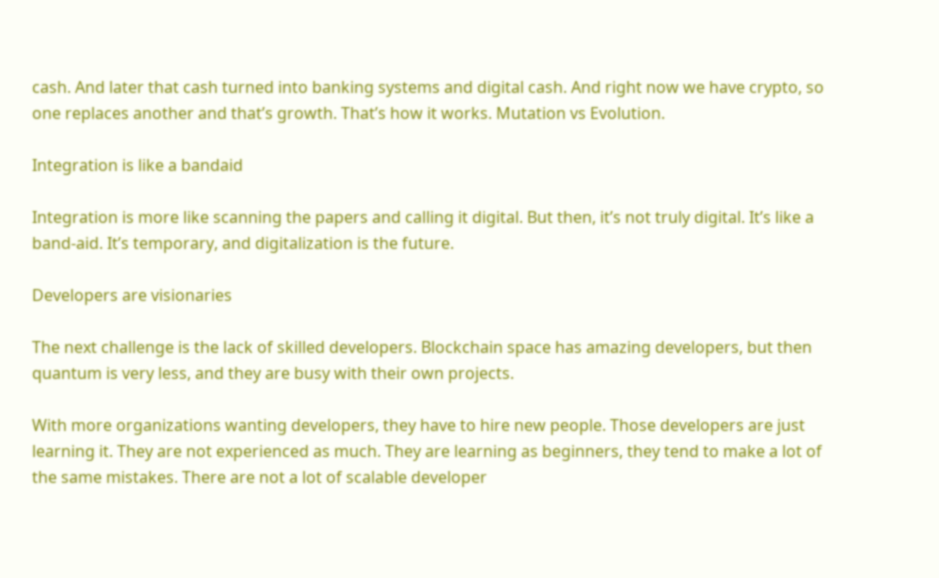cash. And later that cash turned into banking systems and digital cash. And right now we have crypto, so one replaces another and that’s growth. That’s how it works. Mutation vs Evolution.

Integration is like a bandaid

Integration is more like scanning the papers and calling it digital. But then, it’s not truly digital. It’s like a band-aid. It’s temporary, and digitalization is the future.

Developers are visionaries

The next challenge is the lack of skilled developers. Blockchain space has amazing developers, but then quantum is very less, and they are busy with their own projects.

With more organizations wanting developers, they have to hire new people. Those developers are just learning it. They are not experienced as much. They are learning as beginners, they tend to make a lot of the same mistakes. There are not a lot of scalable developer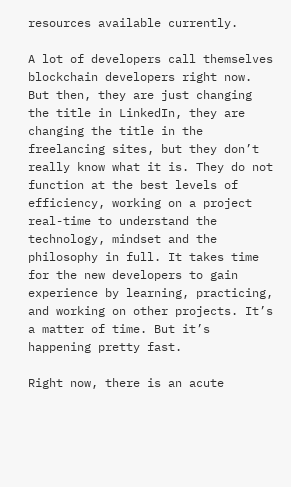resources available currently.

A lot of developers call themselves blockchain developers right now. But then, they are just changing the title in LinkedIn, they are changing the title in the freelancing sites, but they don’t really know what it is. They do not function at the best levels of efficiency, working on a project real-time to understand the technology, mindset and the philosophy in full. It takes time for the new developers to gain experience by learning, practicing, and working on other projects. It’s a matter of time. But it’s happening pretty fast.

Right now, there is an acute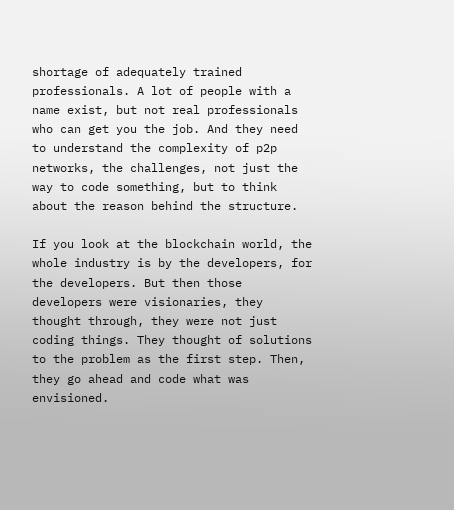shortage of adequately trained professionals. A lot of people with a name exist, but not real professionals who can get you the job. And they need to understand the complexity of p2p networks, the challenges, not just the way to code something, but to think about the reason behind the structure.

If you look at the blockchain world, the whole industry is by the developers, for the developers. But then those developers were visionaries, they thought through, they were not just coding things. They thought of solutions to the problem as the first step. Then, they go ahead and code what was envisioned.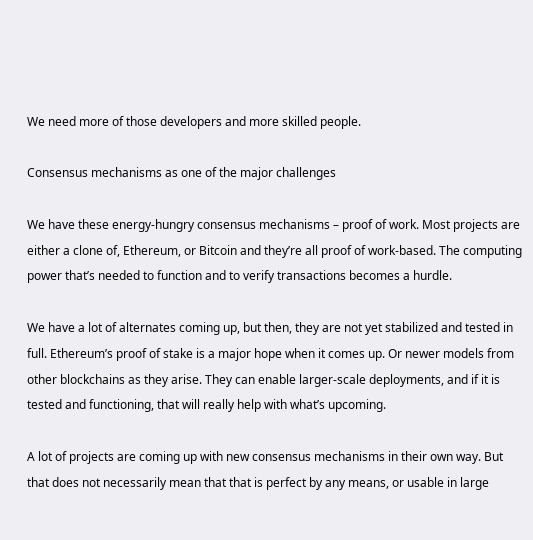We need more of those developers and more skilled people.

Consensus mechanisms as one of the major challenges

We have these energy-hungry consensus mechanisms – proof of work. Most projects are either a clone of, Ethereum, or Bitcoin and they’re all proof of work-based. The computing power that’s needed to function and to verify transactions becomes a hurdle.

We have a lot of alternates coming up, but then, they are not yet stabilized and tested in full. Ethereum’s proof of stake is a major hope when it comes up. Or newer models from other blockchains as they arise. They can enable larger-scale deployments, and if it is tested and functioning, that will really help with what’s upcoming.

A lot of projects are coming up with new consensus mechanisms in their own way. But that does not necessarily mean that that is perfect by any means, or usable in large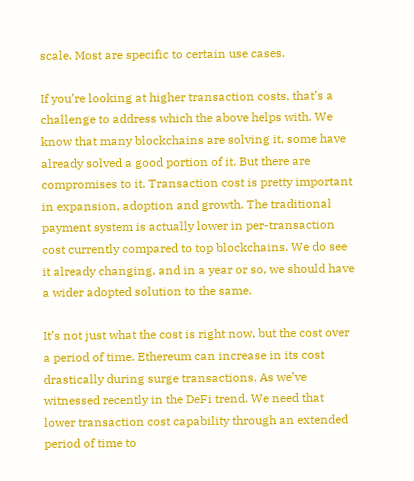scale. Most are specific to certain use cases.

If you’re looking at higher transaction costs, that’s a challenge to address which the above helps with. We know that many blockchains are solving it, some have already solved a good portion of it. But there are compromises to it. Transaction cost is pretty important in expansion, adoption and growth. The traditional payment system is actually lower in per-transaction cost currently compared to top blockchains. We do see it already changing, and in a year or so, we should have a wider adopted solution to the same.

It’s not just what the cost is right now, but the cost over a period of time. Ethereum can increase in its cost drastically during surge transactions. As we’ve witnessed recently in the DeFi trend. We need that lower transaction cost capability through an extended period of time to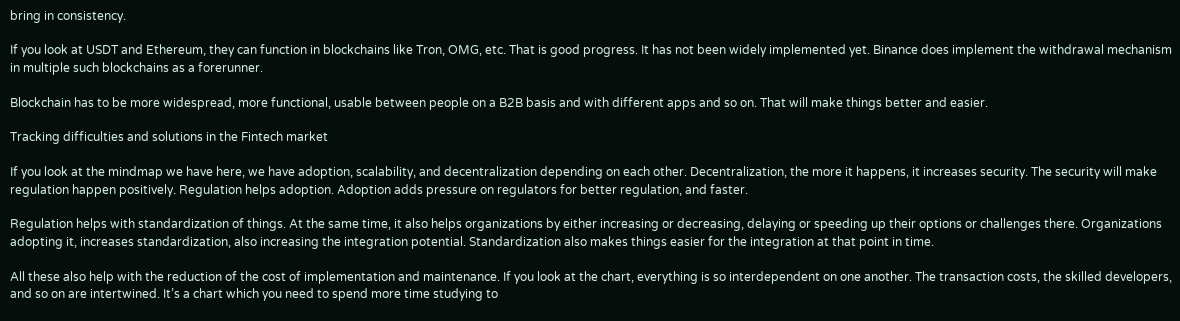bring in consistency.

If you look at USDT and Ethereum, they can function in blockchains like Tron, OMG, etc. That is good progress. It has not been widely implemented yet. Binance does implement the withdrawal mechanism in multiple such blockchains as a forerunner.

Blockchain has to be more widespread, more functional, usable between people on a B2B basis and with different apps and so on. That will make things better and easier.

Tracking difficulties and solutions in the Fintech market

If you look at the mindmap we have here, we have adoption, scalability, and decentralization depending on each other. Decentralization, the more it happens, it increases security. The security will make regulation happen positively. Regulation helps adoption. Adoption adds pressure on regulators for better regulation, and faster.

Regulation helps with standardization of things. At the same time, it also helps organizations by either increasing or decreasing, delaying or speeding up their options or challenges there. Organizations adopting it, increases standardization, also increasing the integration potential. Standardization also makes things easier for the integration at that point in time.

All these also help with the reduction of the cost of implementation and maintenance. If you look at the chart, everything is so interdependent on one another. The transaction costs, the skilled developers, and so on are intertwined. It’s a chart which you need to spend more time studying to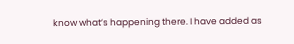know what’s happening there. I have added as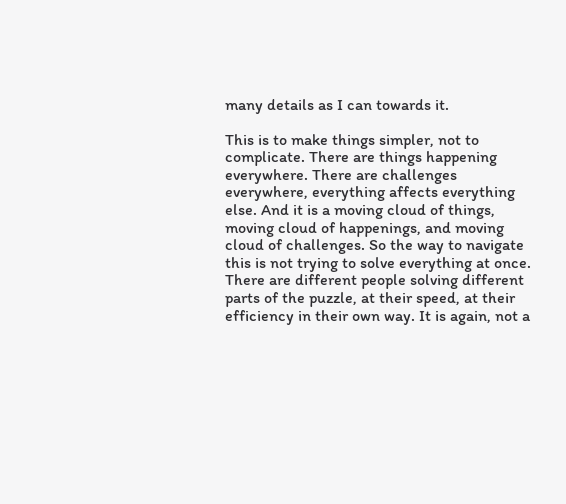many details as I can towards it.

This is to make things simpler, not to complicate. There are things happening everywhere. There are challenges everywhere, everything affects everything else. And it is a moving cloud of things, moving cloud of happenings, and moving cloud of challenges. So the way to navigate this is not trying to solve everything at once. There are different people solving different parts of the puzzle, at their speed, at their efficiency in their own way. It is again, not a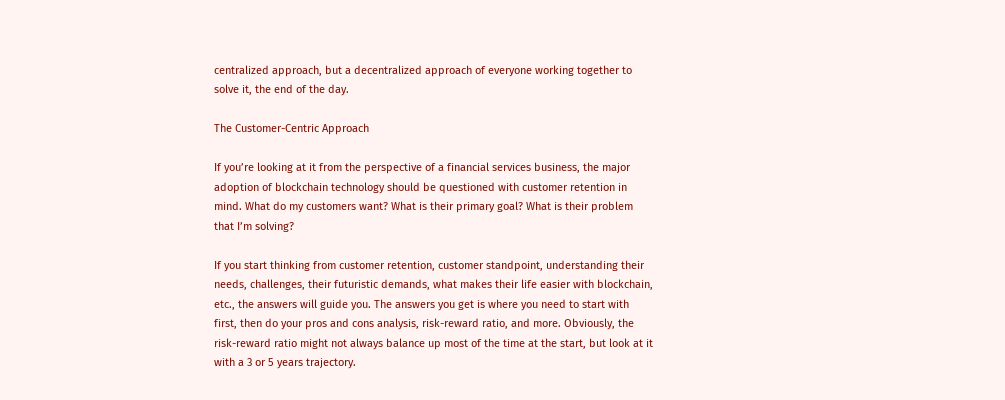centralized approach, but a decentralized approach of everyone working together to solve it, the end of the day.

The Customer-Centric Approach

If you’re looking at it from the perspective of a financial services business, the major adoption of blockchain technology should be questioned with customer retention in mind. What do my customers want? What is their primary goal? What is their problem that I’m solving?

If you start thinking from customer retention, customer standpoint, understanding their needs, challenges, their futuristic demands, what makes their life easier with blockchain, etc., the answers will guide you. The answers you get is where you need to start with first, then do your pros and cons analysis, risk-reward ratio, and more. Obviously, the risk-reward ratio might not always balance up most of the time at the start, but look at it with a 3 or 5 years trajectory.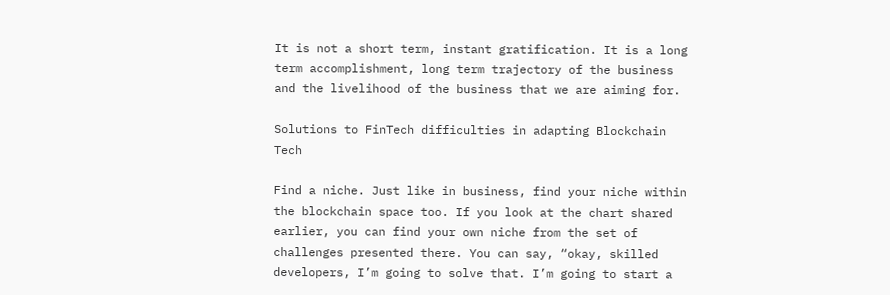It is not a short term, instant gratification. It is a long term accomplishment, long term trajectory of the business and the livelihood of the business that we are aiming for.

Solutions to FinTech difficulties in adapting Blockchain Tech

Find a niche. Just like in business, find your niche within the blockchain space too. If you look at the chart shared earlier, you can find your own niche from the set of challenges presented there. You can say, “okay, skilled developers, I’m going to solve that. I’m going to start a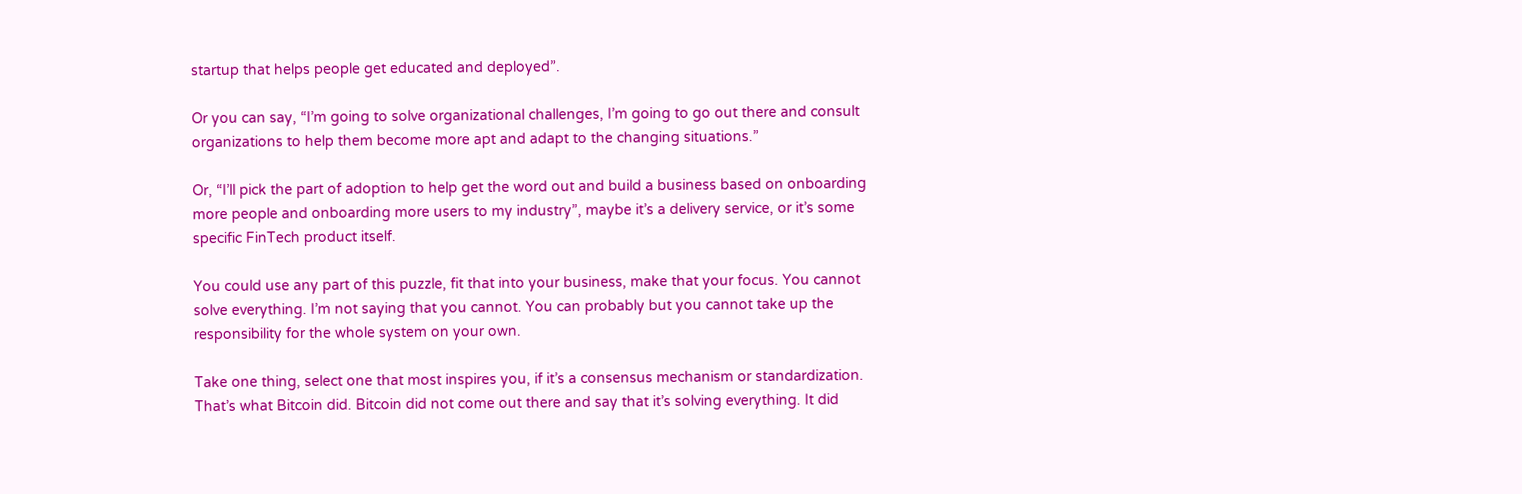startup that helps people get educated and deployed”.

Or you can say, “I’m going to solve organizational challenges, I’m going to go out there and consult organizations to help them become more apt and adapt to the changing situations.”

Or, “I’ll pick the part of adoption to help get the word out and build a business based on onboarding more people and onboarding more users to my industry”, maybe it’s a delivery service, or it’s some specific FinTech product itself.

You could use any part of this puzzle, fit that into your business, make that your focus. You cannot solve everything. I’m not saying that you cannot. You can probably but you cannot take up the responsibility for the whole system on your own.

Take one thing, select one that most inspires you, if it’s a consensus mechanism or standardization. That’s what Bitcoin did. Bitcoin did not come out there and say that it’s solving everything. It did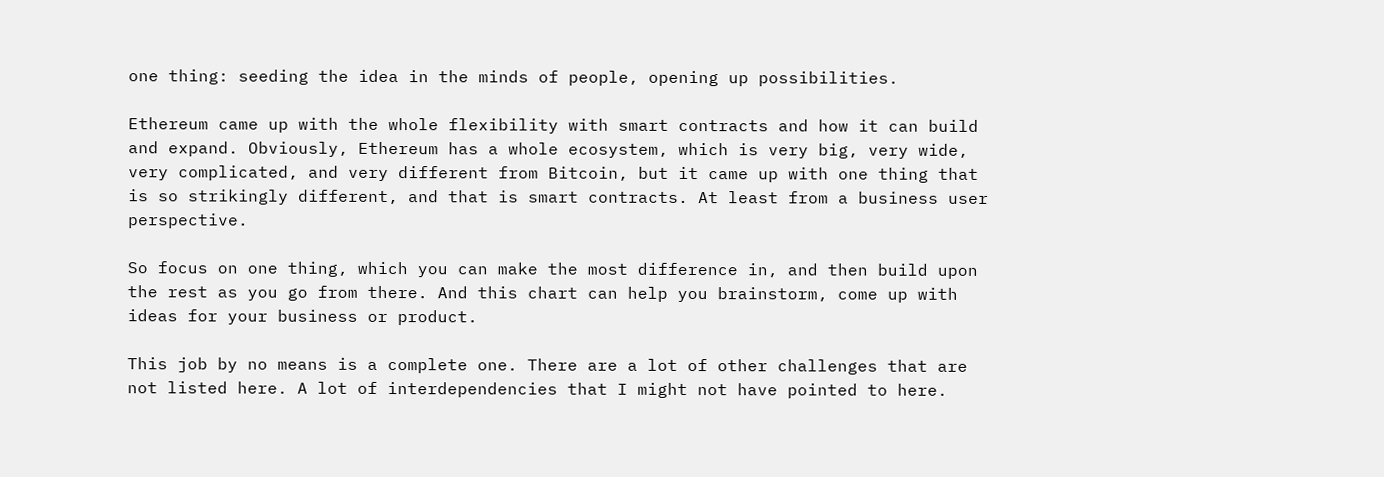one thing: seeding the idea in the minds of people, opening up possibilities.

Ethereum came up with the whole flexibility with smart contracts and how it can build and expand. Obviously, Ethereum has a whole ecosystem, which is very big, very wide, very complicated, and very different from Bitcoin, but it came up with one thing that is so strikingly different, and that is smart contracts. At least from a business user perspective.

So focus on one thing, which you can make the most difference in, and then build upon the rest as you go from there. And this chart can help you brainstorm, come up with ideas for your business or product.

This job by no means is a complete one. There are a lot of other challenges that are not listed here. A lot of interdependencies that I might not have pointed to here.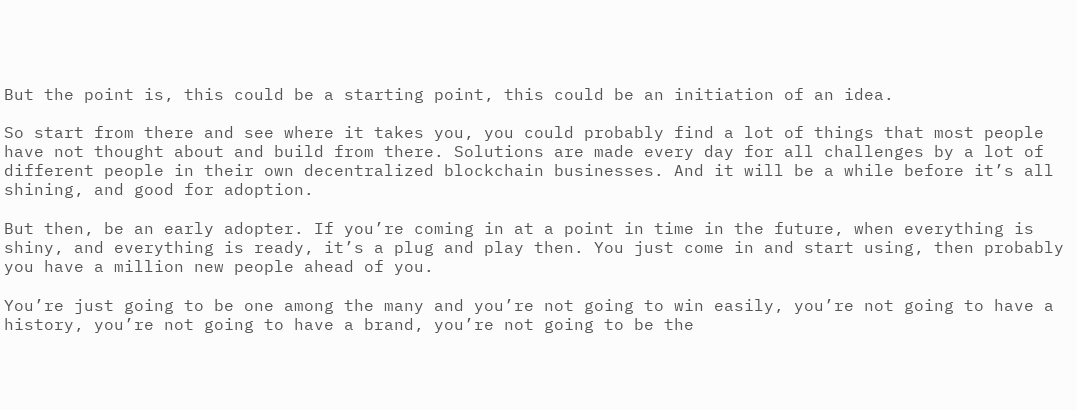But the point is, this could be a starting point, this could be an initiation of an idea.

So start from there and see where it takes you, you could probably find a lot of things that most people have not thought about and build from there. Solutions are made every day for all challenges by a lot of different people in their own decentralized blockchain businesses. And it will be a while before it’s all shining, and good for adoption.

But then, be an early adopter. If you’re coming in at a point in time in the future, when everything is shiny, and everything is ready, it’s a plug and play then. You just come in and start using, then probably you have a million new people ahead of you.

You’re just going to be one among the many and you’re not going to win easily, you’re not going to have a history, you’re not going to have a brand, you’re not going to be the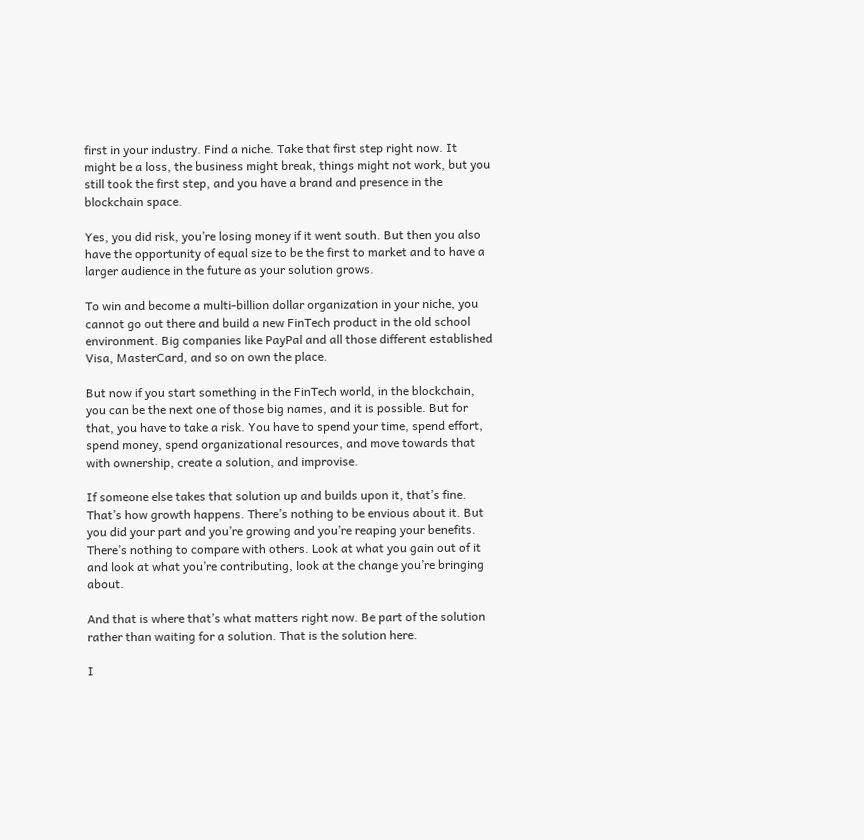first in your industry. Find a niche. Take that first step right now. It might be a loss, the business might break, things might not work, but you still took the first step, and you have a brand and presence in the blockchain space.

Yes, you did risk, you’re losing money if it went south. But then you also have the opportunity of equal size to be the first to market and to have a larger audience in the future as your solution grows.

To win and become a multi-billion dollar organization in your niche, you cannot go out there and build a new FinTech product in the old school environment. Big companies like PayPal and all those different established Visa, MasterCard, and so on own the place.

But now if you start something in the FinTech world, in the blockchain, you can be the next one of those big names, and it is possible. But for that, you have to take a risk. You have to spend your time, spend effort, spend money, spend organizational resources, and move towards that with ownership, create a solution, and improvise.

If someone else takes that solution up and builds upon it, that’s fine. That’s how growth happens. There’s nothing to be envious about it. But you did your part and you’re growing and you’re reaping your benefits. There’s nothing to compare with others. Look at what you gain out of it and look at what you’re contributing, look at the change you’re bringing about.

And that is where that’s what matters right now. Be part of the solution rather than waiting for a solution. That is the solution here.

I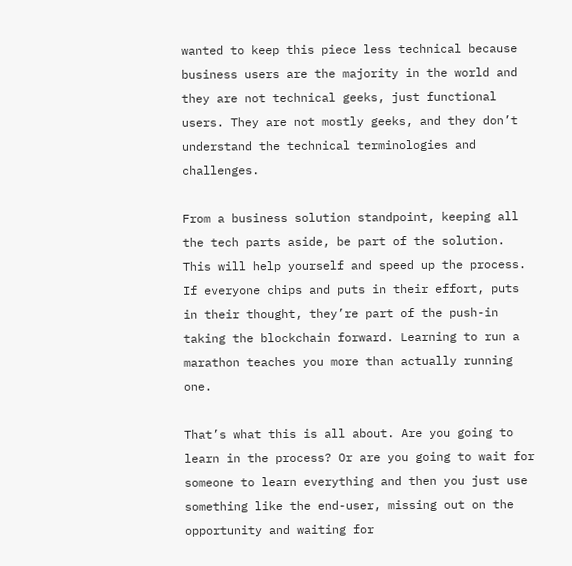wanted to keep this piece less technical because business users are the majority in the world and they are not technical geeks, just functional users. They are not mostly geeks, and they don’t understand the technical terminologies and challenges.

From a business solution standpoint, keeping all the tech parts aside, be part of the solution. This will help yourself and speed up the process. If everyone chips and puts in their effort, puts in their thought, they’re part of the push-in taking the blockchain forward. Learning to run a marathon teaches you more than actually running one.

That’s what this is all about. Are you going to learn in the process? Or are you going to wait for someone to learn everything and then you just use something like the end-user, missing out on the opportunity and waiting for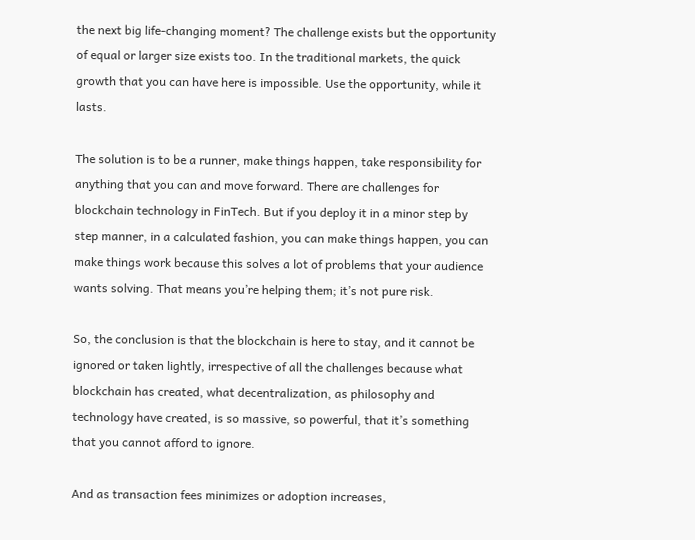the next big life-changing moment? The challenge exists but the opportunity of equal or larger size exists too. In the traditional markets, the quick growth that you can have here is impossible. Use the opportunity, while it lasts.

The solution is to be a runner, make things happen, take responsibility for anything that you can and move forward. There are challenges for blockchain technology in FinTech. But if you deploy it in a minor step by step manner, in a calculated fashion, you can make things happen, you can make things work because this solves a lot of problems that your audience wants solving. That means you’re helping them; it’s not pure risk.

So, the conclusion is that the blockchain is here to stay, and it cannot be ignored or taken lightly, irrespective of all the challenges because what blockchain has created, what decentralization, as philosophy and technology have created, is so massive, so powerful, that it’s something that you cannot afford to ignore.

And as transaction fees minimizes or adoption increases,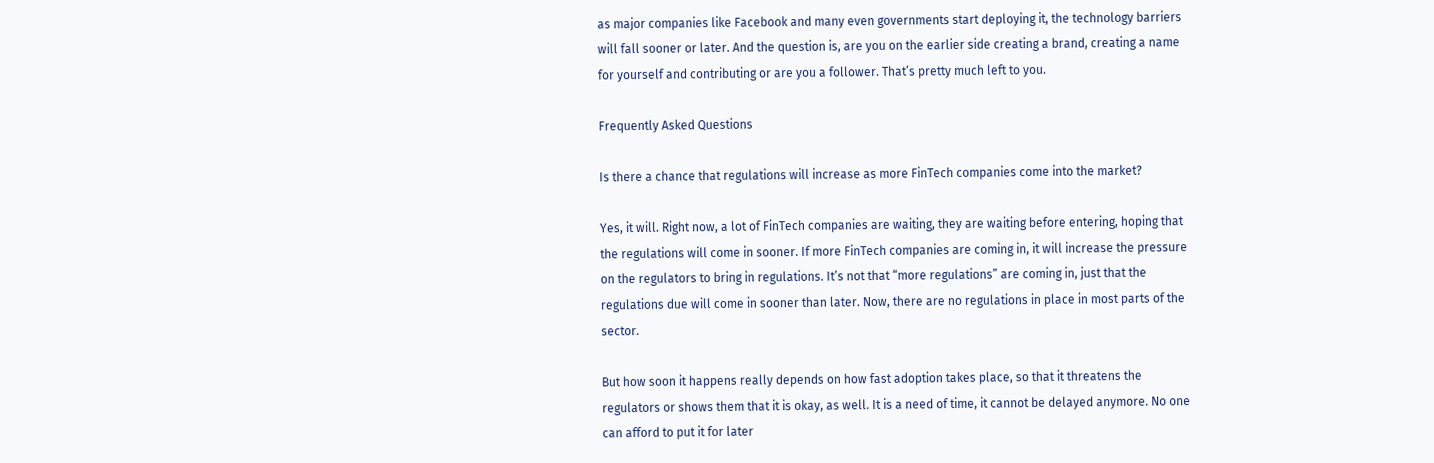as major companies like Facebook and many even governments start deploying it, the technology barriers will fall sooner or later. And the question is, are you on the earlier side creating a brand, creating a name for yourself and contributing or are you a follower. That’s pretty much left to you.

Frequently Asked Questions

Is there a chance that regulations will increase as more FinTech companies come into the market?

Yes, it will. Right now, a lot of FinTech companies are waiting, they are waiting before entering, hoping that the regulations will come in sooner. If more FinTech companies are coming in, it will increase the pressure on the regulators to bring in regulations. It’s not that “more regulations” are coming in, just that the regulations due will come in sooner than later. Now, there are no regulations in place in most parts of the sector.

But how soon it happens really depends on how fast adoption takes place, so that it threatens the regulators or shows them that it is okay, as well. It is a need of time, it cannot be delayed anymore. No one can afford to put it for later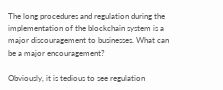The long procedures and regulation during the implementation of the blockchain system is a major discouragement to businesses. What can be a major encouragement?

Obviously, it is tedious to see regulation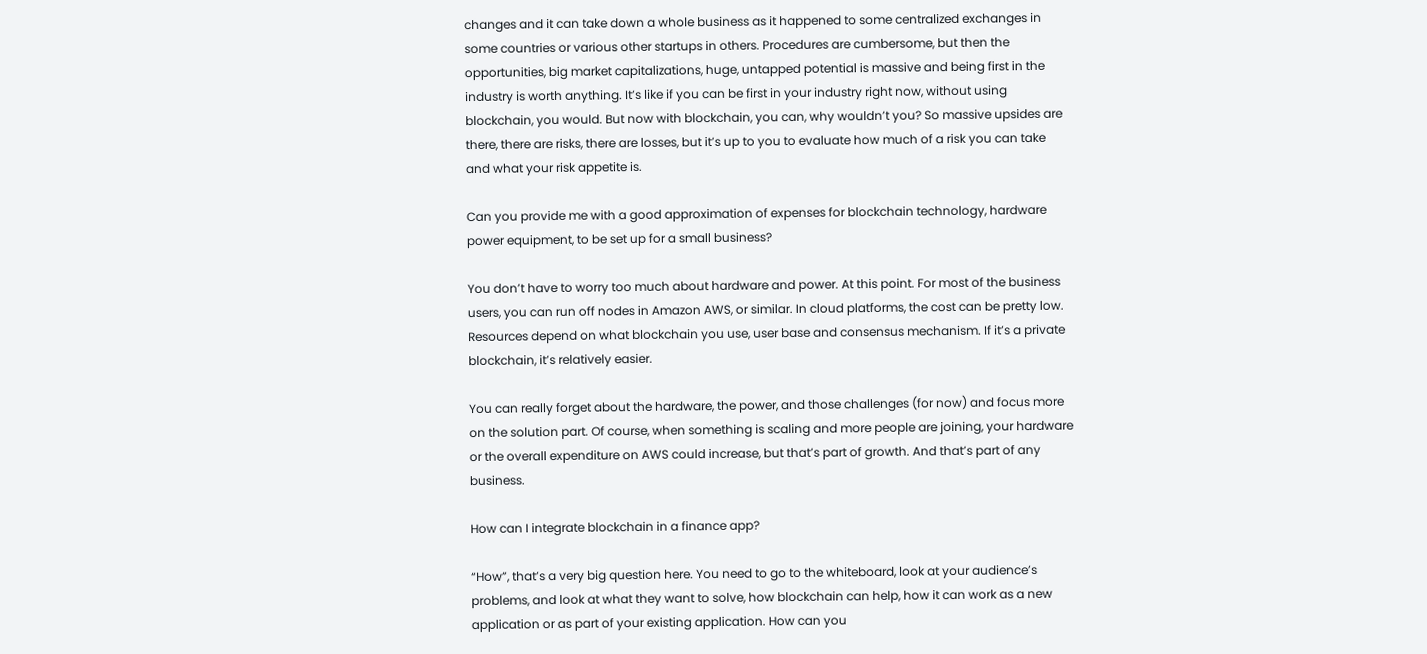changes and it can take down a whole business as it happened to some centralized exchanges in some countries or various other startups in others. Procedures are cumbersome, but then the opportunities, big market capitalizations, huge, untapped potential is massive and being first in the industry is worth anything. It’s like if you can be first in your industry right now, without using blockchain, you would. But now with blockchain, you can, why wouldn’t you? So massive upsides are there, there are risks, there are losses, but it’s up to you to evaluate how much of a risk you can take and what your risk appetite is.

Can you provide me with a good approximation of expenses for blockchain technology, hardware power equipment, to be set up for a small business?

You don’t have to worry too much about hardware and power. At this point. For most of the business users, you can run off nodes in Amazon AWS, or similar. In cloud platforms, the cost can be pretty low. Resources depend on what blockchain you use, user base and consensus mechanism. If it’s a private blockchain, it’s relatively easier.

You can really forget about the hardware, the power, and those challenges (for now) and focus more on the solution part. Of course, when something is scaling and more people are joining, your hardware or the overall expenditure on AWS could increase, but that’s part of growth. And that’s part of any business.

How can I integrate blockchain in a finance app?

“How”, that’s a very big question here. You need to go to the whiteboard, look at your audience’s problems, and look at what they want to solve, how blockchain can help, how it can work as a new application or as part of your existing application. How can you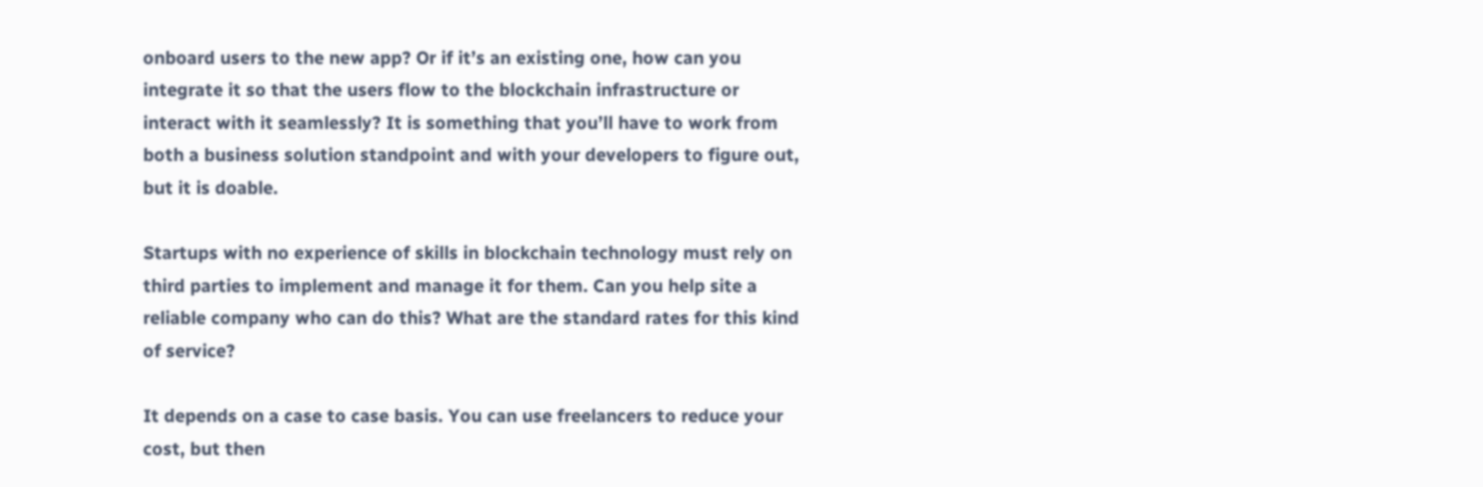onboard users to the new app? Or if it’s an existing one, how can you integrate it so that the users flow to the blockchain infrastructure or interact with it seamlessly? It is something that you’ll have to work from both a business solution standpoint and with your developers to figure out, but it is doable.

Startups with no experience of skills in blockchain technology must rely on third parties to implement and manage it for them. Can you help site a reliable company who can do this? What are the standard rates for this kind of service?

It depends on a case to case basis. You can use freelancers to reduce your cost, but then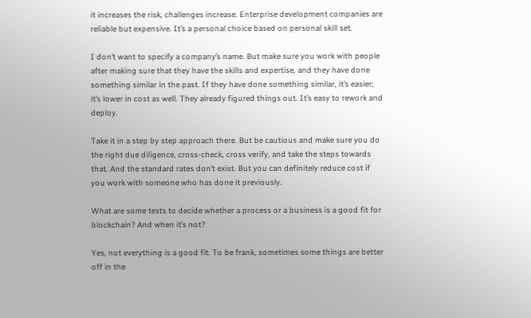it increases the risk, challenges increase. Enterprise development companies are reliable but expensive. It’s a personal choice based on personal skill set.

I don’t want to specify a company’s name. But make sure you work with people after making sure that they have the skills and expertise, and they have done something similar in the past. If they have done something similar, it’s easier; it’s lower in cost as well. They already figured things out. It’s easy to rework and deploy.

Take it in a step by step approach there. But be cautious and make sure you do the right due diligence, cross-check, cross verify, and take the steps towards that. And the standard rates don’t exist. But you can definitely reduce cost if you work with someone who has done it previously.

What are some tests to decide whether a process or a business is a good fit for blockchain? And when it’s not?

Yes, not everything is a good fit. To be frank, sometimes some things are better off in the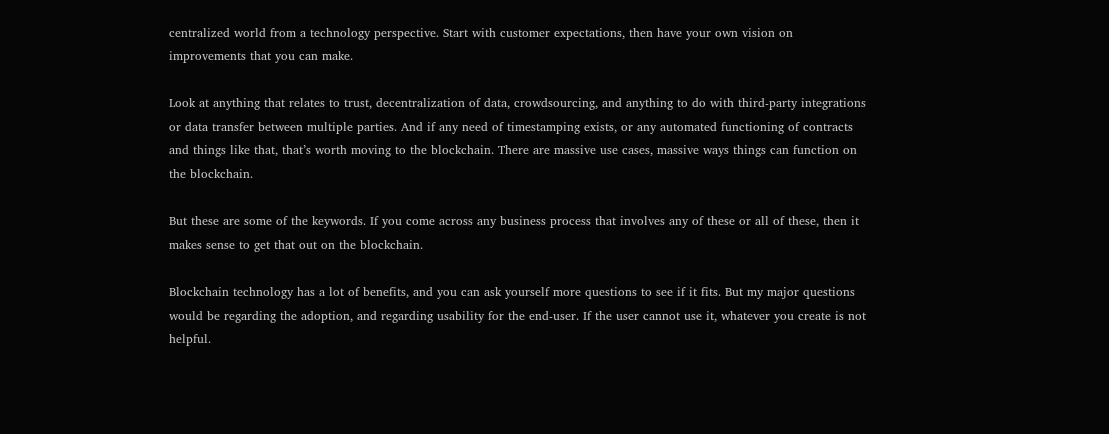centralized world from a technology perspective. Start with customer expectations, then have your own vision on improvements that you can make.

Look at anything that relates to trust, decentralization of data, crowdsourcing, and anything to do with third-party integrations or data transfer between multiple parties. And if any need of timestamping exists, or any automated functioning of contracts and things like that, that’s worth moving to the blockchain. There are massive use cases, massive ways things can function on the blockchain.

But these are some of the keywords. If you come across any business process that involves any of these or all of these, then it makes sense to get that out on the blockchain.

Blockchain technology has a lot of benefits, and you can ask yourself more questions to see if it fits. But my major questions would be regarding the adoption, and regarding usability for the end-user. If the user cannot use it, whatever you create is not helpful.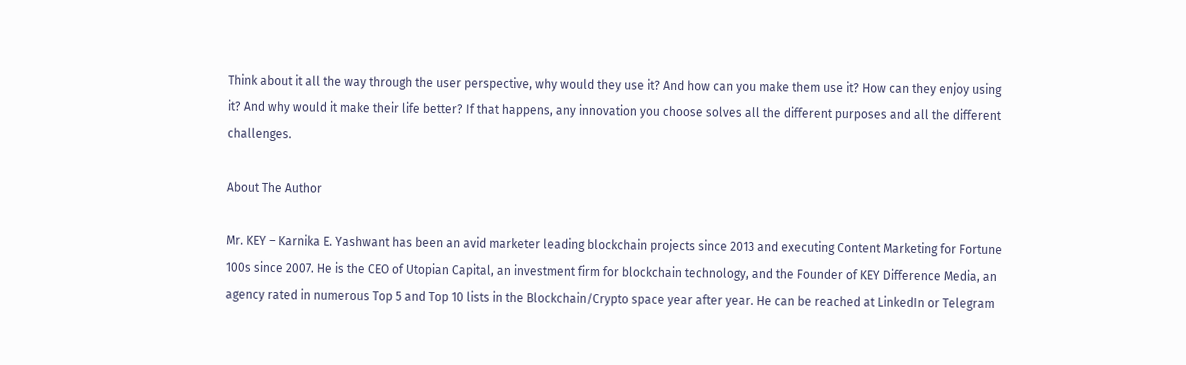Think about it all the way through the user perspective, why would they use it? And how can you make them use it? How can they enjoy using it? And why would it make their life better? If that happens, any innovation you choose solves all the different purposes and all the different challenges.

About The Author

Mr. KEY – Karnika E. Yashwant has been an avid marketer leading blockchain projects since 2013 and executing Content Marketing for Fortune 100s since 2007. He is the CEO of Utopian Capital, an investment firm for blockchain technology, and the Founder of KEY Difference Media, an agency rated in numerous Top 5 and Top 10 lists in the Blockchain/Crypto space year after year. He can be reached at LinkedIn or Telegram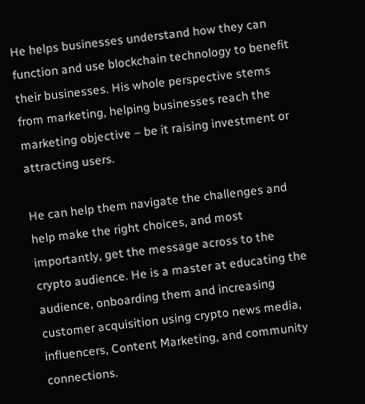He helps businesses understand how they can function and use blockchain technology to benefit their businesses. His whole perspective stems from marketing, helping businesses reach the marketing objective – be it raising investment or attracting users.

He can help them navigate the challenges and help make the right choices, and most importantly, get the message across to the crypto audience. He is a master at educating the audience, onboarding them and increasing customer acquisition using crypto news media, influencers, Content Marketing, and community connections.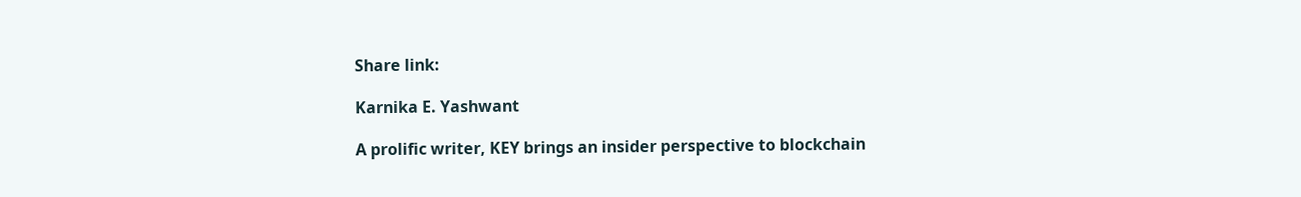Share link:

Karnika E. Yashwant

A prolific writer, KEY brings an insider perspective to blockchain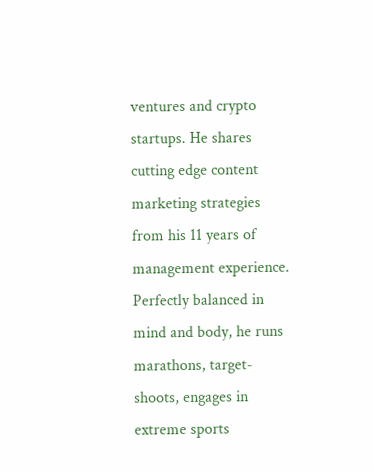ventures and crypto startups. He shares cutting edge content marketing strategies from his 11 years of management experience. Perfectly balanced in mind and body, he runs marathons, target-shoots, engages in extreme sports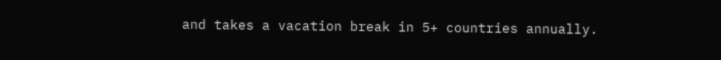and takes a vacation break in 5+ countries annually.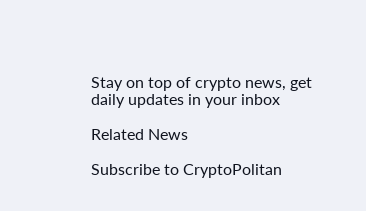Stay on top of crypto news, get daily updates in your inbox

Related News

Subscribe to CryptoPolitan